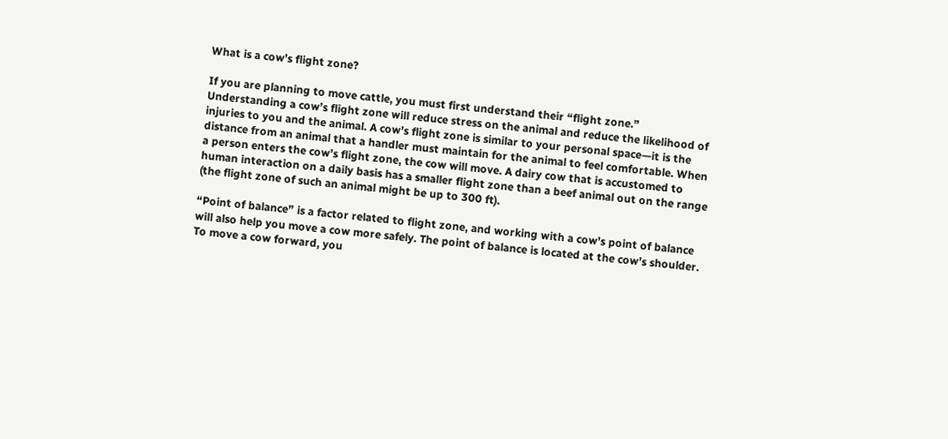What is a cow’s flight zone?

If you are planning to move cattle, you must first understand their “flight zone.” Understanding a cow’s flight zone will reduce stress on the animal and reduce the likelihood of injuries to you and the animal. A cow’s flight zone is similar to your personal space—it is the distance from an animal that a handler must maintain for the animal to feel comfortable. When a person enters the cow’s flight zone, the cow will move. A dairy cow that is accustomed to human interaction on a daily basis has a smaller flight zone than a beef animal out on the range (the flight zone of such an animal might be up to 300 ft).

“Point of balance” is a factor related to flight zone, and working with a cow’s point of balance will also help you move a cow more safely. The point of balance is located at the cow’s shoulder. To move a cow forward, you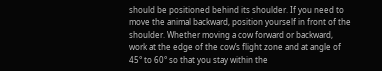should be positioned behind its shoulder. If you need to move the animal backward, position yourself in front of the shoulder. Whether moving a cow forward or backward, work at the edge of the cow’s flight zone and at angle of 45° to 60° so that you stay within the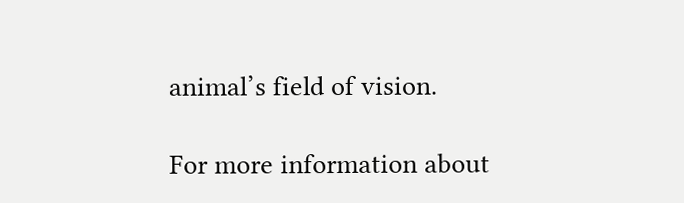animal’s field of vision.

For more information about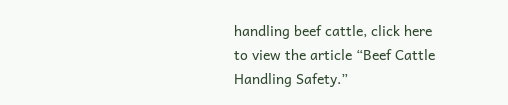handling beef cattle, click here to view the article “Beef Cattle Handling Safety.”